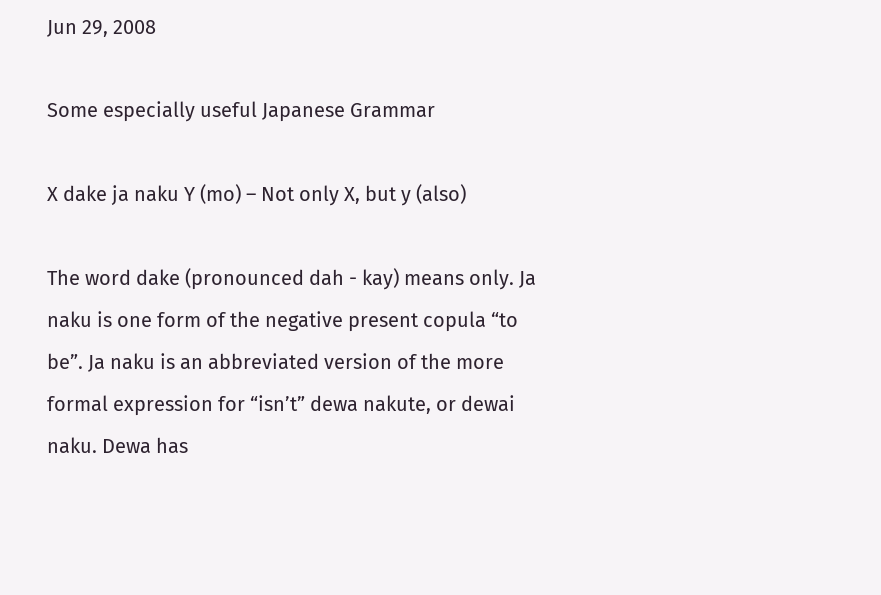Jun 29, 2008

Some especially useful Japanese Grammar

X dake ja naku Y (mo) – Not only X, but y (also)

The word dake (pronounced dah - kay) means only. Ja naku is one form of the negative present copula “to be”. Ja naku is an abbreviated version of the more formal expression for “isn’t” dewa nakute, or dewai naku. Dewa has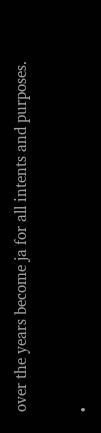over the years become ja for all intents and purposes.


•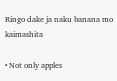Ringo dake ja naku banana mo kaimashita

• Not only apples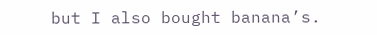but I also bought banana’s.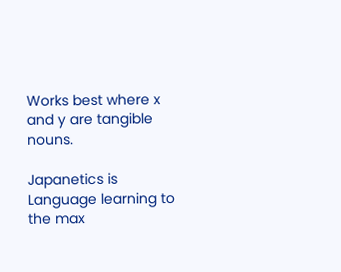Works best where x and y are tangible nouns.

Japanetics is Language learning to the max